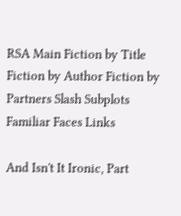RSA Main Fiction by Title Fiction by Author Fiction by Partners Slash Subplots Familiar Faces Links

And Isn't It Ironic, Part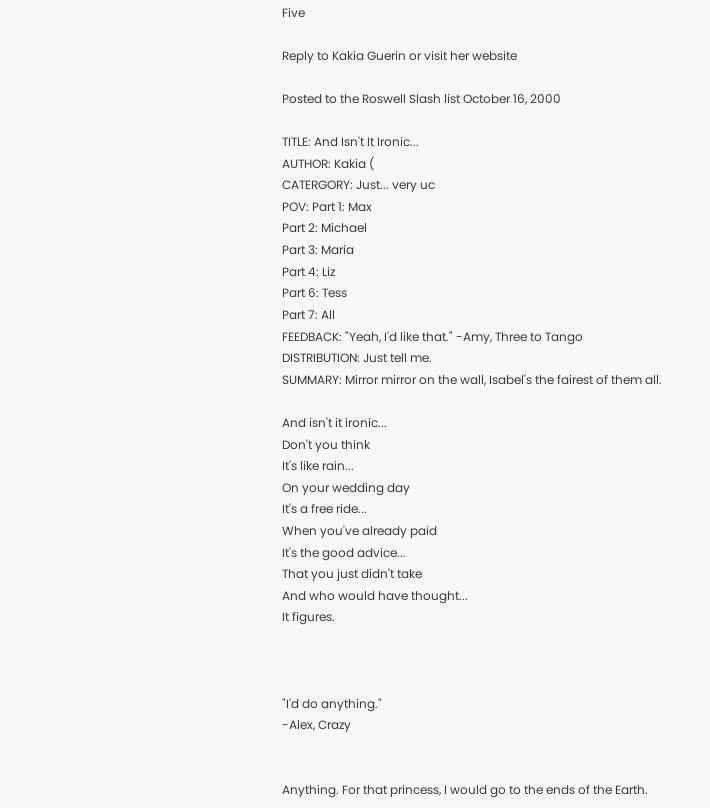Five

Reply to Kakia Guerin or visit her website

Posted to the Roswell Slash list October 16, 2000

TITLE: And Isn't It Ironic...
AUTHOR: Kakia (
CATERGORY: Just... very uc
POV: Part 1: Max
Part 2: Michael
Part 3: Maria
Part 4: Liz
Part 6: Tess
Part 7: All
FEEDBACK: "Yeah, I'd like that." -Amy, Three to Tango
DISTRIBUTION: Just tell me.
SUMMARY: Mirror mirror on the wall, Isabel's the fairest of them all.

And isn't it ironic...
Don't you think
It's like rain...
On your wedding day
It's a free ride...
When you've already paid
It's the good advice...
That you just didn't take
And who would have thought...
It figures.



"I'd do anything."
-Alex, Crazy


Anything. For that princess, I would go to the ends of the Earth.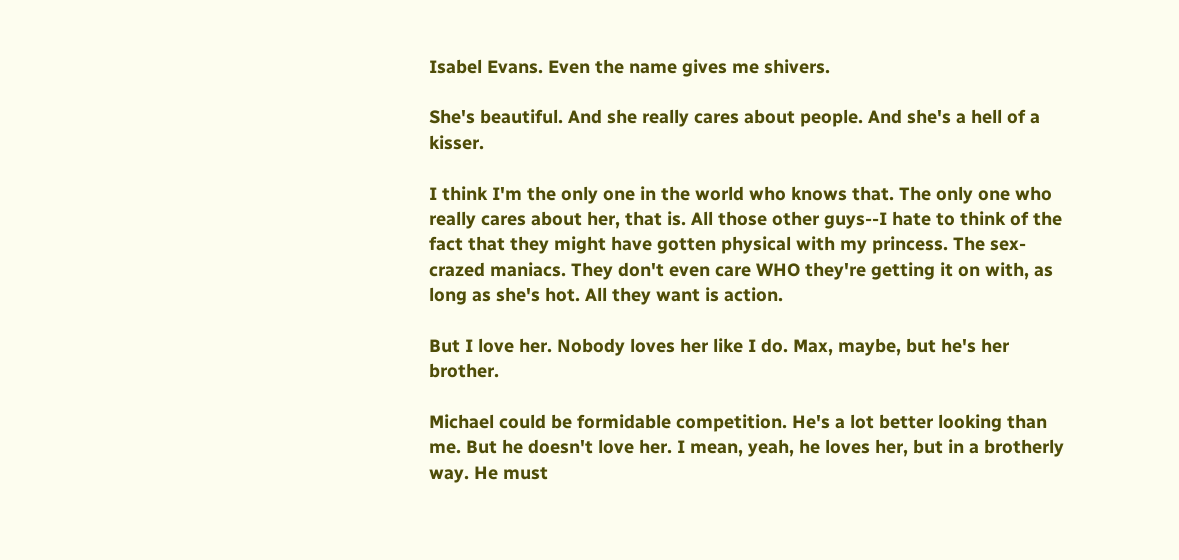Isabel Evans. Even the name gives me shivers.

She's beautiful. And she really cares about people. And she's a hell of a kisser.

I think I'm the only one in the world who knows that. The only one who really cares about her, that is. All those other guys--I hate to think of the fact that they might have gotten physical with my princess. The sex-crazed maniacs. They don't even care WHO they're getting it on with, as long as she's hot. All they want is action.

But I love her. Nobody loves her like I do. Max, maybe, but he's her brother.

Michael could be formidable competition. He's a lot better looking than me. But he doesn't love her. I mean, yeah, he loves her, but in a brotherly way. He must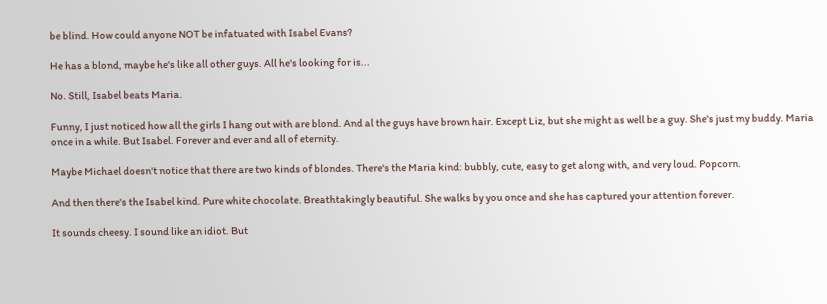be blind. How could anyone NOT be infatuated with Isabel Evans?

He has a blond, maybe he's like all other guys. All he's looking for is...

No. Still, Isabel beats Maria.

Funny, I just noticed how all the girls I hang out with are blond. And al the guys have brown hair. Except Liz, but she might as well be a guy. She's just my buddy. Maria once in a while. But Isabel. Forever and ever and all of eternity.

Maybe Michael doesn't notice that there are two kinds of blondes. There's the Maria kind: bubbly, cute, easy to get along with, and very loud. Popcorn.

And then there's the Isabel kind. Pure white chocolate. Breathtakingly beautiful. She walks by you once and she has captured your attention forever.

It sounds cheesy. I sound like an idiot. But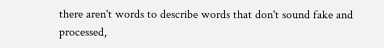there aren't words to describe words that don't sound fake and processed,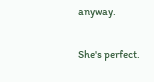anyway.

She's perfect.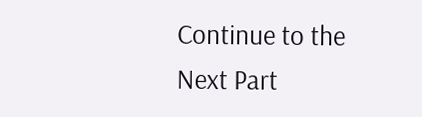Continue to the Next Part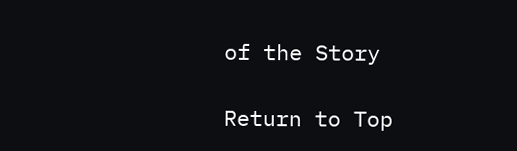of the Story

Return to Top